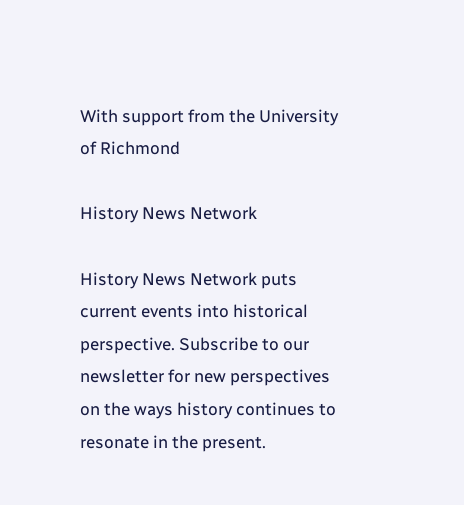With support from the University of Richmond

History News Network

History News Network puts current events into historical perspective. Subscribe to our newsletter for new perspectives on the ways history continues to resonate in the present.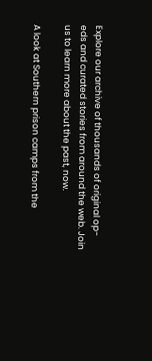Explore our archive of thousands of original op-eds and curated stories from around the web. Join us to learn more about the past, now.

A look at Southern prison camps from the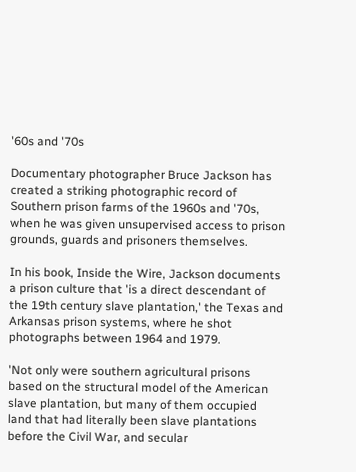'60s and '70s

Documentary photographer Bruce Jackson has created a striking photographic record of Southern prison farms of the 1960s and '70s, when he was given unsupervised access to prison grounds, guards and prisoners themselves.

In his book, Inside the Wire, Jackson documents a prison culture that 'is a direct descendant of the 19th century slave plantation,' the Texas and Arkansas prison systems, where he shot photographs between 1964 and 1979.

'Not only were southern agricultural prisons based on the structural model of the American slave plantation, but many of them occupied land that had literally been slave plantations before the Civil War, and secular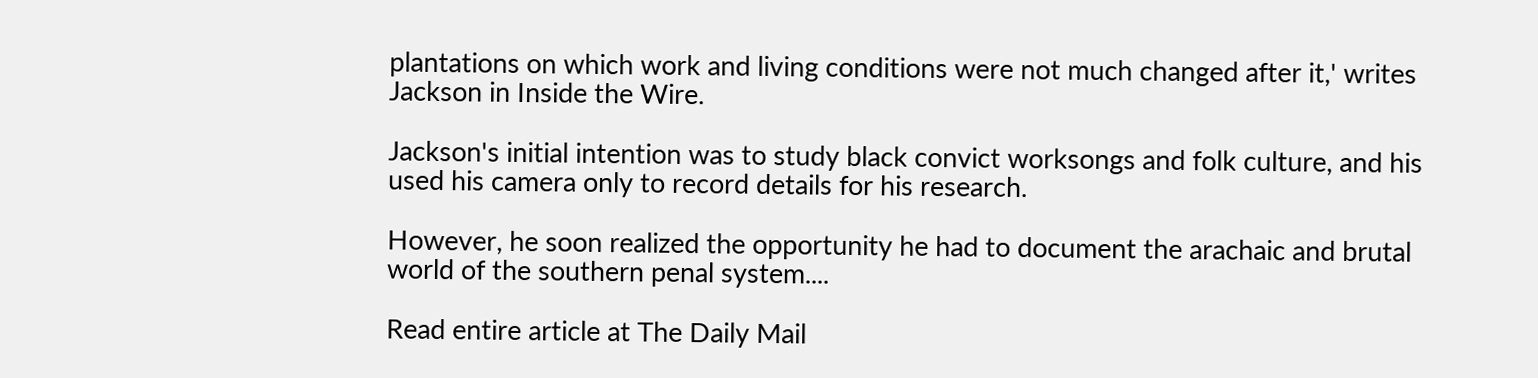plantations on which work and living conditions were not much changed after it,' writes Jackson in Inside the Wire.

Jackson's initial intention was to study black convict worksongs and folk culture, and his used his camera only to record details for his research.

However, he soon realized the opportunity he had to document the arachaic and brutal world of the southern penal system....

Read entire article at The Daily Mail